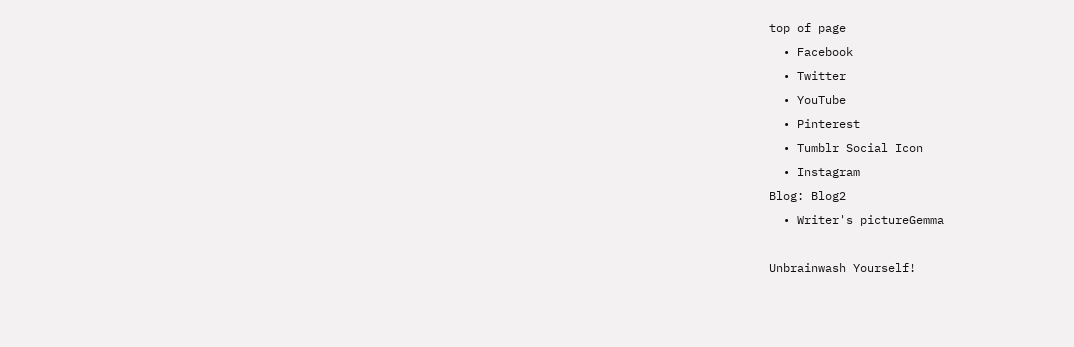top of page
  • Facebook
  • Twitter
  • YouTube
  • Pinterest
  • Tumblr Social Icon
  • Instagram
Blog: Blog2
  • Writer's pictureGemma

Unbrainwash Yourself!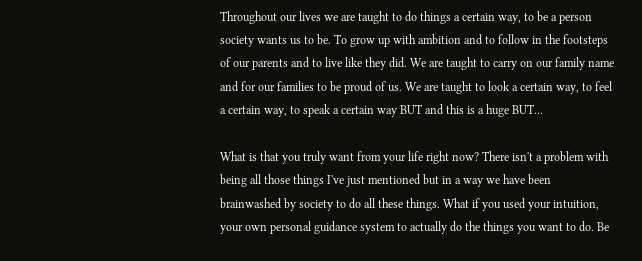Throughout our lives we are taught to do things a certain way, to be a person society wants us to be. To grow up with ambition and to follow in the footsteps of our parents and to live like they did. We are taught to carry on our family name and for our families to be proud of us. We are taught to look a certain way, to feel a certain way, to speak a certain way BUT and this is a huge BUT...

What is that you truly want from your life right now? There isn't a problem with being all those things I've just mentioned but in a way we have been brainwashed by society to do all these things. What if you used your intuition, your own personal guidance system to actually do the things you want to do. Be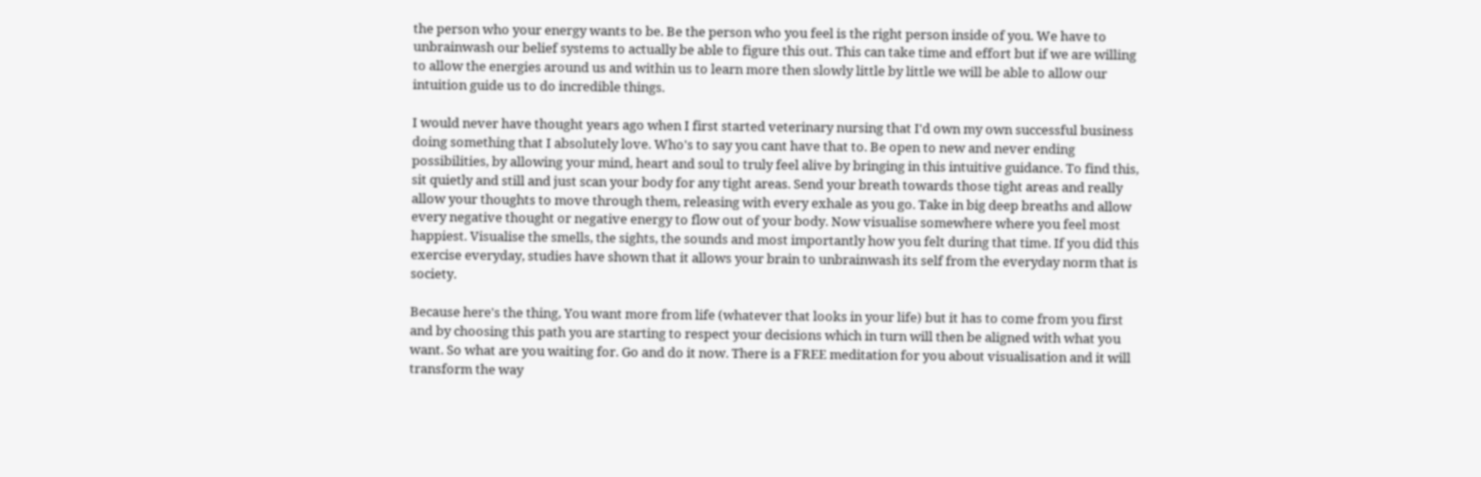the person who your energy wants to be. Be the person who you feel is the right person inside of you. We have to unbrainwash our belief systems to actually be able to figure this out. This can take time and effort but if we are willing to allow the energies around us and within us to learn more then slowly little by little we will be able to allow our intuition guide us to do incredible things.

I would never have thought years ago when I first started veterinary nursing that I'd own my own successful business doing something that I absolutely love. Who's to say you cant have that to. Be open to new and never ending possibilities, by allowing your mind, heart and soul to truly feel alive by bringing in this intuitive guidance. To find this, sit quietly and still and just scan your body for any tight areas. Send your breath towards those tight areas and really allow your thoughts to move through them, releasing with every exhale as you go. Take in big deep breaths and allow every negative thought or negative energy to flow out of your body. Now visualise somewhere where you feel most happiest. Visualise the smells, the sights, the sounds and most importantly how you felt during that time. If you did this exercise everyday, studies have shown that it allows your brain to unbrainwash its self from the everyday norm that is society.

Because here's the thing, You want more from life (whatever that looks in your life) but it has to come from you first and by choosing this path you are starting to respect your decisions which in turn will then be aligned with what you want. So what are you waiting for. Go and do it now. There is a FREE meditation for you about visualisation and it will transform the way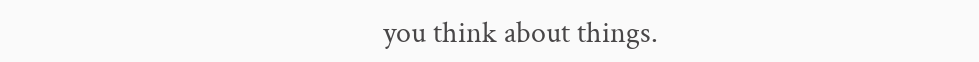you think about things.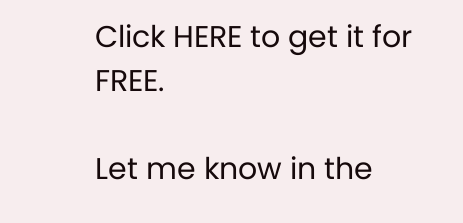Click HERE to get it for FREE.

Let me know in the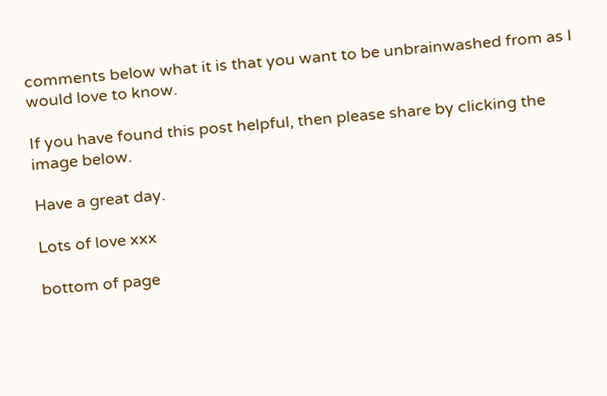comments below what it is that you want to be unbrainwashed from as I would love to know.

If you have found this post helpful, then please share by clicking the image below.

Have a great day.

Lots of love xxx

bottom of page